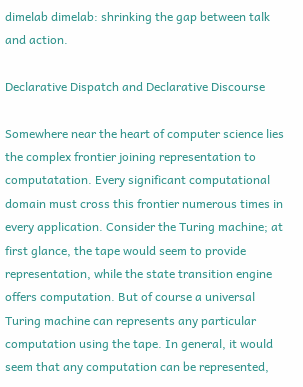dimelab dimelab: shrinking the gap between talk and action.

Declarative Dispatch and Declarative Discourse

Somewhere near the heart of computer science lies the complex frontier joining representation to computatation. Every significant computational domain must cross this frontier numerous times in every application. Consider the Turing machine; at first glance, the tape would seem to provide representation, while the state transition engine offers computation. But of course a universal Turing machine can represents any particular computation using the tape. In general, it would seem that any computation can be represented,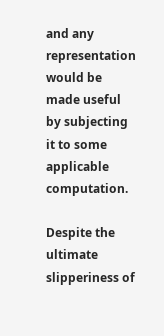and any representation would be made useful by subjecting it to some applicable computation.

Despite the ultimate slipperiness of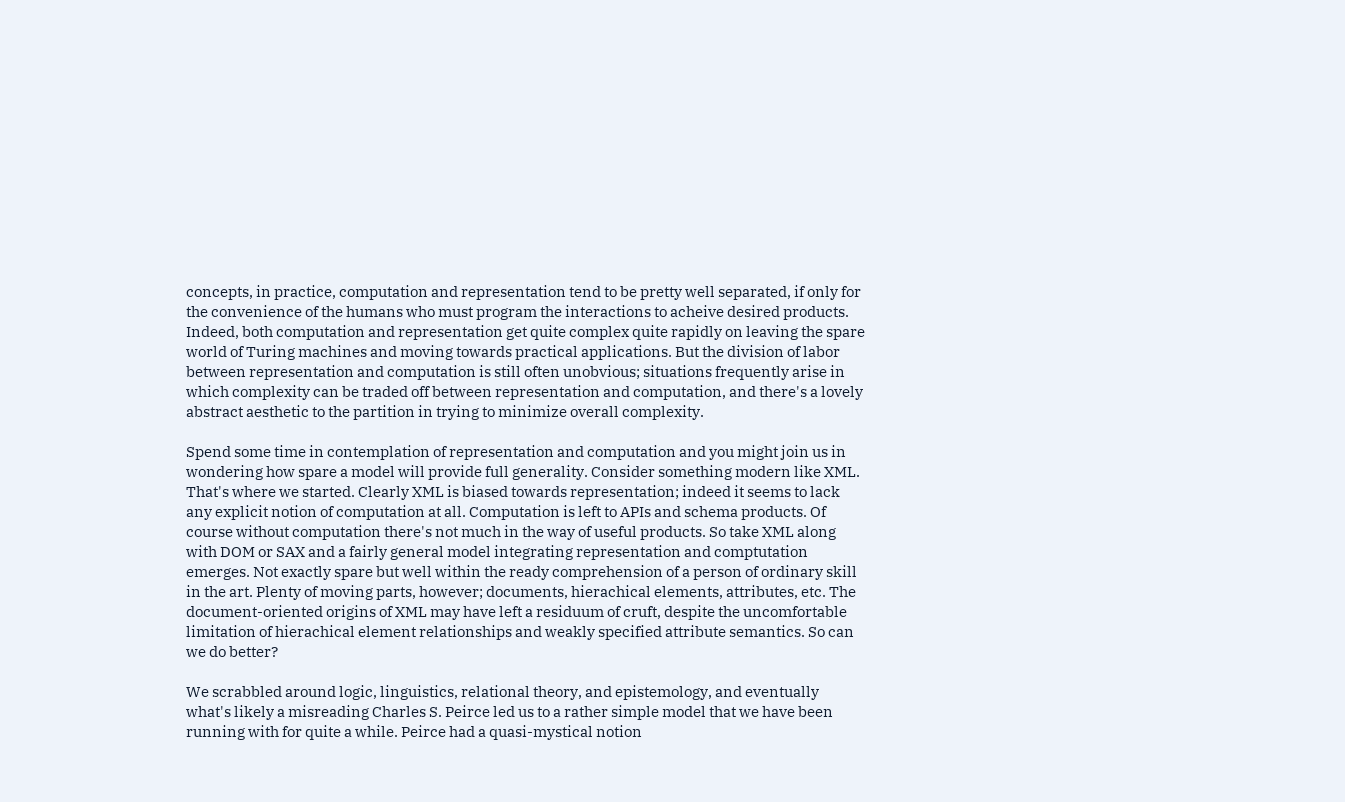concepts, in practice, computation and representation tend to be pretty well separated, if only for the convenience of the humans who must program the interactions to acheive desired products. Indeed, both computation and representation get quite complex quite rapidly on leaving the spare world of Turing machines and moving towards practical applications. But the division of labor between representation and computation is still often unobvious; situations frequently arise in which complexity can be traded off between representation and computation, and there's a lovely abstract aesthetic to the partition in trying to minimize overall complexity.

Spend some time in contemplation of representation and computation and you might join us in wondering how spare a model will provide full generality. Consider something modern like XML. That's where we started. Clearly XML is biased towards representation; indeed it seems to lack any explicit notion of computation at all. Computation is left to APIs and schema products. Of course without computation there's not much in the way of useful products. So take XML along with DOM or SAX and a fairly general model integrating representation and comptutation emerges. Not exactly spare but well within the ready comprehension of a person of ordinary skill in the art. Plenty of moving parts, however; documents, hierachical elements, attributes, etc. The document-oriented origins of XML may have left a residuum of cruft, despite the uncomfortable limitation of hierachical element relationships and weakly specified attribute semantics. So can we do better?

We scrabbled around logic, linguistics, relational theory, and epistemology, and eventually what's likely a misreading Charles S. Peirce led us to a rather simple model that we have been running with for quite a while. Peirce had a quasi-mystical notion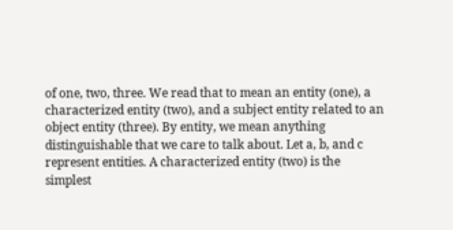of one, two, three. We read that to mean an entity (one), a characterized entity (two), and a subject entity related to an object entity (three). By entity, we mean anything distinguishable that we care to talk about. Let a, b, and c represent entities. A characterized entity (two) is the simplest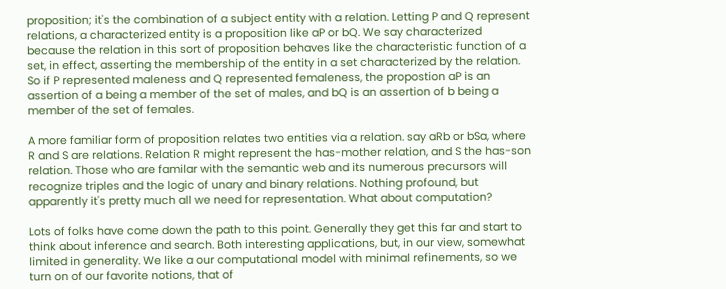proposition; it's the combination of a subject entity with a relation. Letting P and Q represent relations, a characterized entity is a proposition like aP or bQ. We say characterized because the relation in this sort of proposition behaves like the characteristic function of a set, in effect, asserting the membership of the entity in a set characterized by the relation. So if P represented maleness and Q represented femaleness, the propostion aP is an assertion of a being a member of the set of males, and bQ is an assertion of b being a member of the set of females.

A more familiar form of proposition relates two entities via a relation. say aRb or bSa, where R and S are relations. Relation R might represent the has-mother relation, and S the has-son relation. Those who are familar with the semantic web and its numerous precursors will recognize triples and the logic of unary and binary relations. Nothing profound, but apparently it's pretty much all we need for representation. What about computation?

Lots of folks have come down the path to this point. Generally they get this far and start to think about inference and search. Both interesting applications, but, in our view, somewhat limited in generality. We like a our computational model with minimal refinements, so we turn on of our favorite notions, that of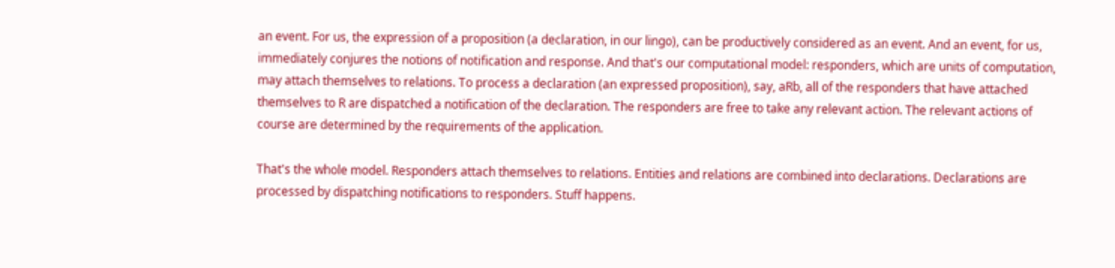an event. For us, the expression of a proposition (a declaration, in our lingo), can be productively considered as an event. And an event, for us, immediately conjures the notions of notification and response. And that's our computational model: responders, which are units of computation, may attach themselves to relations. To process a declaration (an expressed proposition), say, aRb, all of the responders that have attached themselves to R are dispatched a notification of the declaration. The responders are free to take any relevant action. The relevant actions of course are determined by the requirements of the application.

That's the whole model. Responders attach themselves to relations. Entities and relations are combined into declarations. Declarations are processed by dispatching notifications to responders. Stuff happens.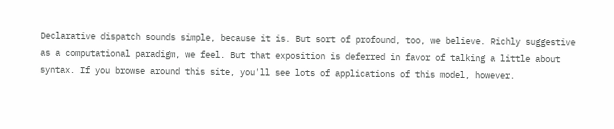Declarative dispatch sounds simple, because it is. But sort of profound, too, we believe. Richly suggestive as a computational paradigm, we feel. But that exposition is deferred in favor of talking a little about syntax. If you browse around this site, you'll see lots of applications of this model, however.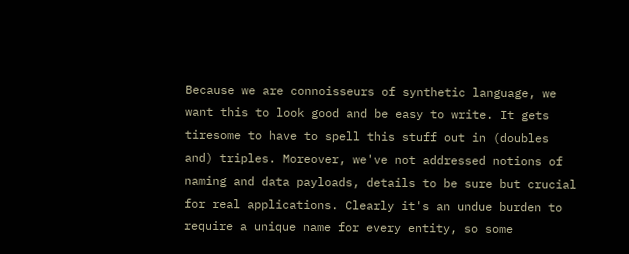Because we are connoisseurs of synthetic language, we want this to look good and be easy to write. It gets tiresome to have to spell this stuff out in (doubles and) triples. Moreover, we've not addressed notions of naming and data payloads, details to be sure but crucial for real applications. Clearly it's an undue burden to require a unique name for every entity, so some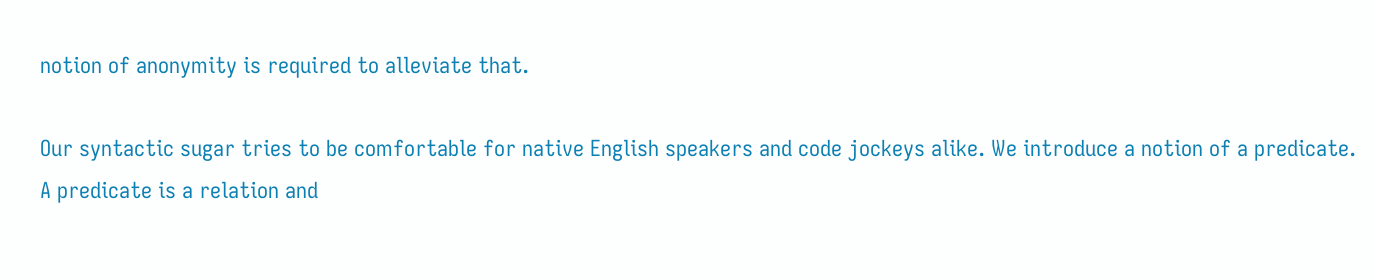notion of anonymity is required to alleviate that.

Our syntactic sugar tries to be comfortable for native English speakers and code jockeys alike. We introduce a notion of a predicate. A predicate is a relation and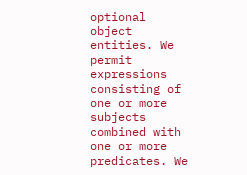optional object entities. We permit expressions consisting of one or more subjects combined with one or more predicates. We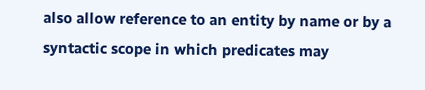also allow reference to an entity by name or by a syntactic scope in which predicates may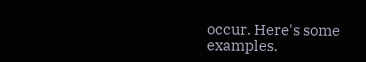occur. Here's some examples.